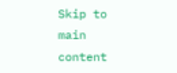Skip to main content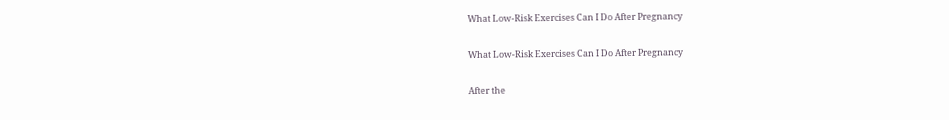What Low-Risk Exercises Can I Do After Pregnancy

What Low-Risk Exercises Can I Do After Pregnancy

After the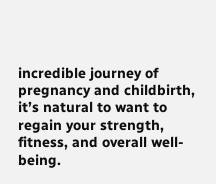incredible journey of pregnancy and childbirth, it’s natural to want to regain your strength, fitness, and overall well-being.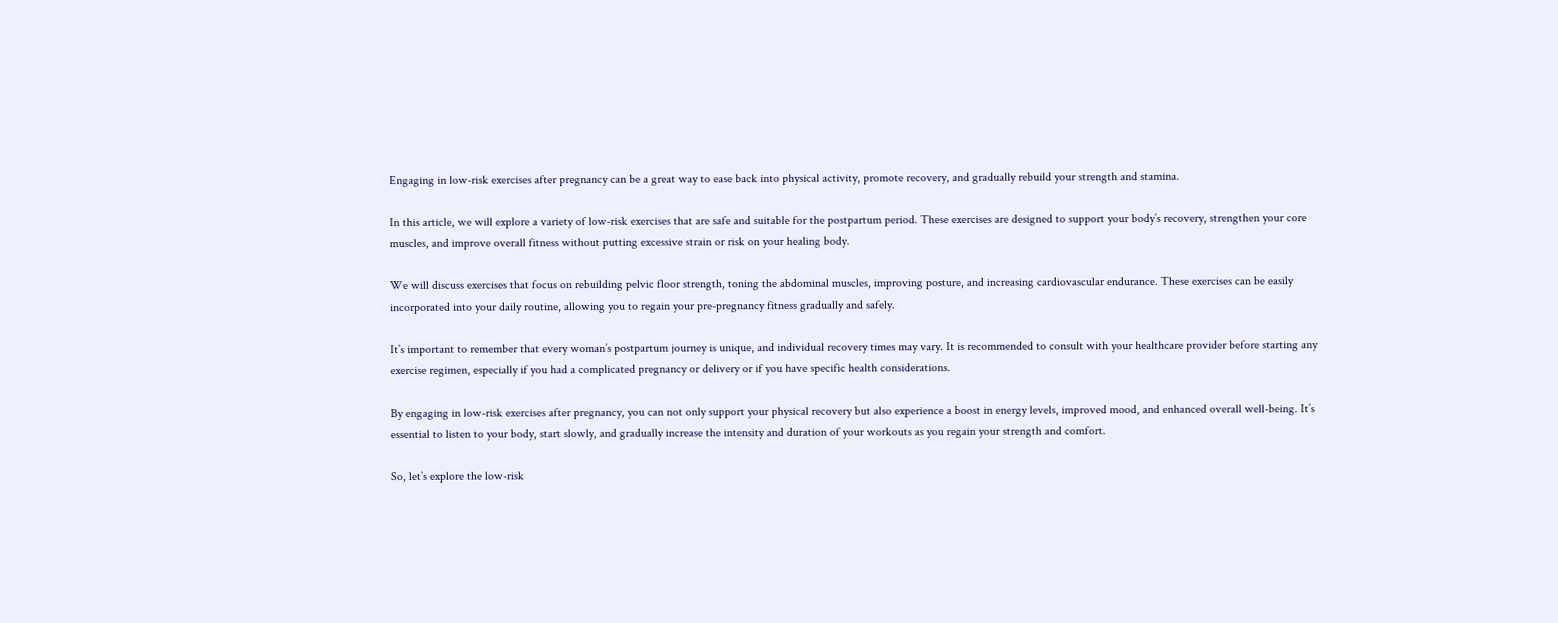Engaging in low-risk exercises after pregnancy can be a great way to ease back into physical activity, promote recovery, and gradually rebuild your strength and stamina.

In this article, we will explore a variety of low-risk exercises that are safe and suitable for the postpartum period. These exercises are designed to support your body’s recovery, strengthen your core muscles, and improve overall fitness without putting excessive strain or risk on your healing body.

We will discuss exercises that focus on rebuilding pelvic floor strength, toning the abdominal muscles, improving posture, and increasing cardiovascular endurance. These exercises can be easily incorporated into your daily routine, allowing you to regain your pre-pregnancy fitness gradually and safely.

It’s important to remember that every woman’s postpartum journey is unique, and individual recovery times may vary. It is recommended to consult with your healthcare provider before starting any exercise regimen, especially if you had a complicated pregnancy or delivery or if you have specific health considerations.

By engaging in low-risk exercises after pregnancy, you can not only support your physical recovery but also experience a boost in energy levels, improved mood, and enhanced overall well-being. It’s essential to listen to your body, start slowly, and gradually increase the intensity and duration of your workouts as you regain your strength and comfort.

So, let’s explore the low-risk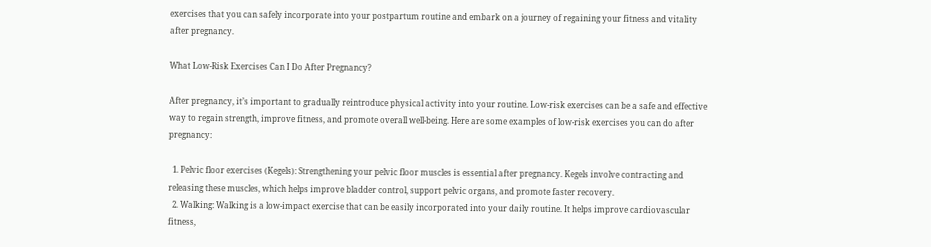exercises that you can safely incorporate into your postpartum routine and embark on a journey of regaining your fitness and vitality after pregnancy.

What Low-Risk Exercises Can I Do After Pregnancy?

After pregnancy, it’s important to gradually reintroduce physical activity into your routine. Low-risk exercises can be a safe and effective way to regain strength, improve fitness, and promote overall well-being. Here are some examples of low-risk exercises you can do after pregnancy:

  1. Pelvic floor exercises (Kegels): Strengthening your pelvic floor muscles is essential after pregnancy. Kegels involve contracting and releasing these muscles, which helps improve bladder control, support pelvic organs, and promote faster recovery.
  2. Walking: Walking is a low-impact exercise that can be easily incorporated into your daily routine. It helps improve cardiovascular fitness,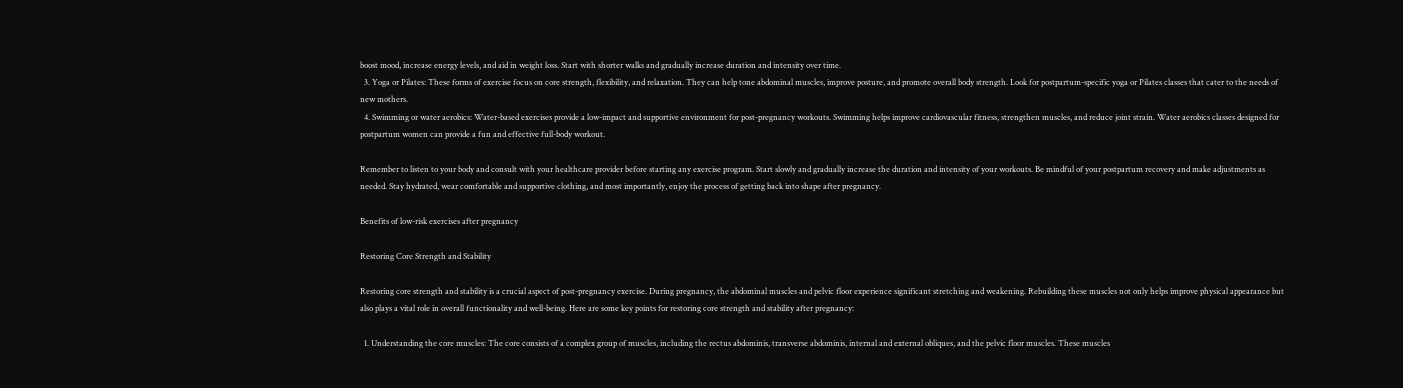boost mood, increase energy levels, and aid in weight loss. Start with shorter walks and gradually increase duration and intensity over time.
  3. Yoga or Pilates: These forms of exercise focus on core strength, flexibility, and relaxation. They can help tone abdominal muscles, improve posture, and promote overall body strength. Look for postpartum-specific yoga or Pilates classes that cater to the needs of new mothers.
  4. Swimming or water aerobics: Water-based exercises provide a low-impact and supportive environment for post-pregnancy workouts. Swimming helps improve cardiovascular fitness, strengthen muscles, and reduce joint strain. Water aerobics classes designed for postpartum women can provide a fun and effective full-body workout.

Remember to listen to your body and consult with your healthcare provider before starting any exercise program. Start slowly and gradually increase the duration and intensity of your workouts. Be mindful of your postpartum recovery and make adjustments as needed. Stay hydrated, wear comfortable and supportive clothing, and most importantly, enjoy the process of getting back into shape after pregnancy.

Benefits of low-risk exercises after pregnancy

Restoring Core Strength and Stability

Restoring core strength and stability is a crucial aspect of post-pregnancy exercise. During pregnancy, the abdominal muscles and pelvic floor experience significant stretching and weakening. Rebuilding these muscles not only helps improve physical appearance but also plays a vital role in overall functionality and well-being. Here are some key points for restoring core strength and stability after pregnancy:

  1. Understanding the core muscles: The core consists of a complex group of muscles, including the rectus abdominis, transverse abdominis, internal and external obliques, and the pelvic floor muscles. These muscles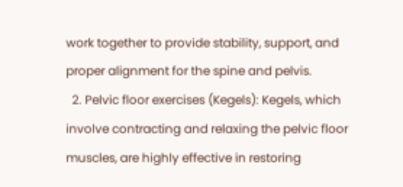work together to provide stability, support, and proper alignment for the spine and pelvis.
  2. Pelvic floor exercises (Kegels): Kegels, which involve contracting and relaxing the pelvic floor muscles, are highly effective in restoring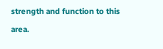strength and function to this area.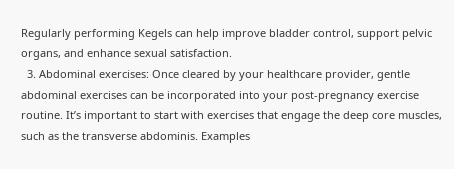Regularly performing Kegels can help improve bladder control, support pelvic organs, and enhance sexual satisfaction.
  3. Abdominal exercises: Once cleared by your healthcare provider, gentle abdominal exercises can be incorporated into your post-pregnancy exercise routine. It’s important to start with exercises that engage the deep core muscles, such as the transverse abdominis. Examples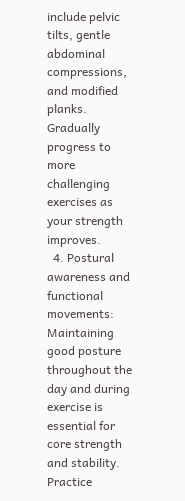include pelvic tilts, gentle abdominal compressions, and modified planks. Gradually progress to more challenging exercises as your strength improves.
  4. Postural awareness and functional movements: Maintaining good posture throughout the day and during exercise is essential for core strength and stability. Practice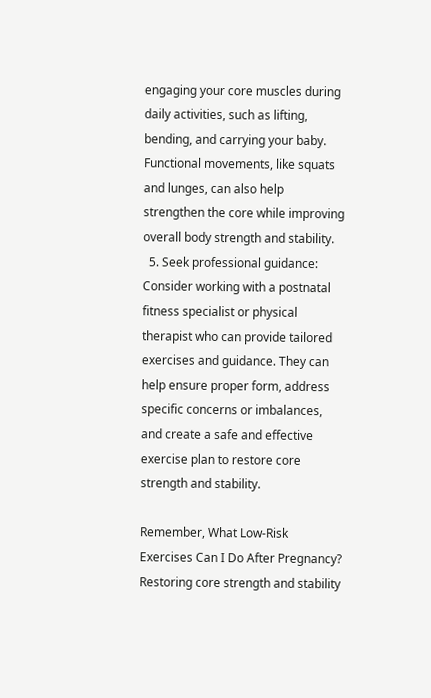engaging your core muscles during daily activities, such as lifting, bending, and carrying your baby. Functional movements, like squats and lunges, can also help strengthen the core while improving overall body strength and stability.
  5. Seek professional guidance: Consider working with a postnatal fitness specialist or physical therapist who can provide tailored exercises and guidance. They can help ensure proper form, address specific concerns or imbalances, and create a safe and effective exercise plan to restore core strength and stability.

Remember, What Low-Risk Exercises Can I Do After Pregnancy? Restoring core strength and stability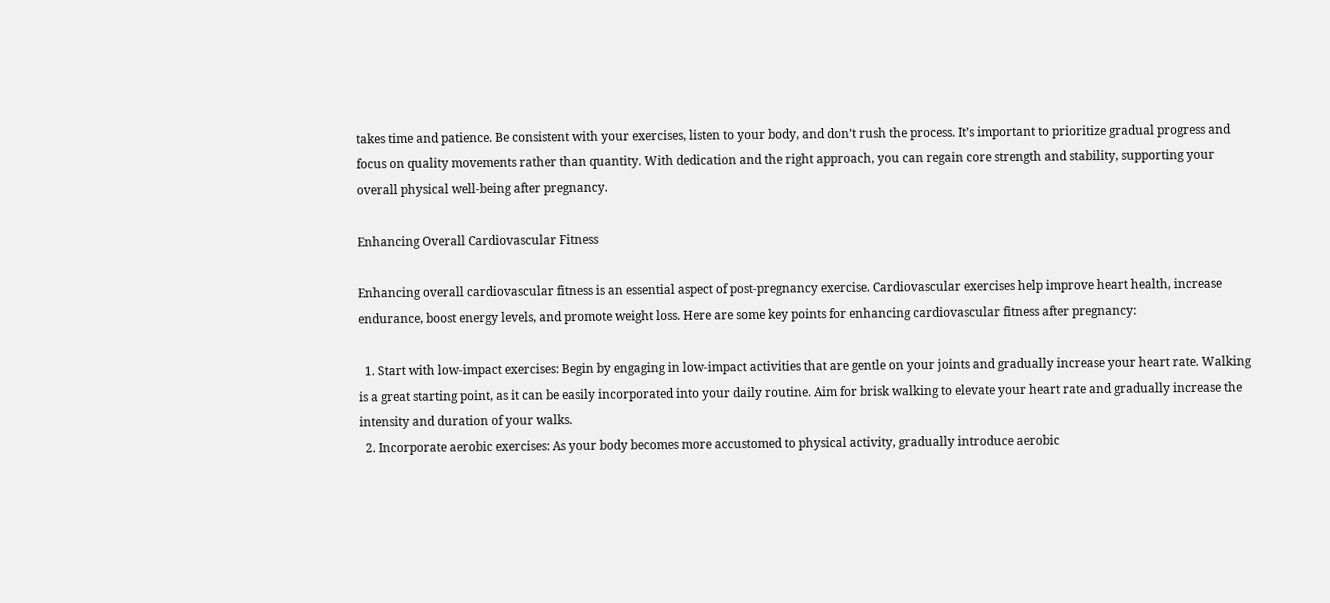takes time and patience. Be consistent with your exercises, listen to your body, and don’t rush the process. It’s important to prioritize gradual progress and focus on quality movements rather than quantity. With dedication and the right approach, you can regain core strength and stability, supporting your overall physical well-being after pregnancy.

Enhancing Overall Cardiovascular Fitness

Enhancing overall cardiovascular fitness is an essential aspect of post-pregnancy exercise. Cardiovascular exercises help improve heart health, increase endurance, boost energy levels, and promote weight loss. Here are some key points for enhancing cardiovascular fitness after pregnancy:

  1. Start with low-impact exercises: Begin by engaging in low-impact activities that are gentle on your joints and gradually increase your heart rate. Walking is a great starting point, as it can be easily incorporated into your daily routine. Aim for brisk walking to elevate your heart rate and gradually increase the intensity and duration of your walks.
  2. Incorporate aerobic exercises: As your body becomes more accustomed to physical activity, gradually introduce aerobic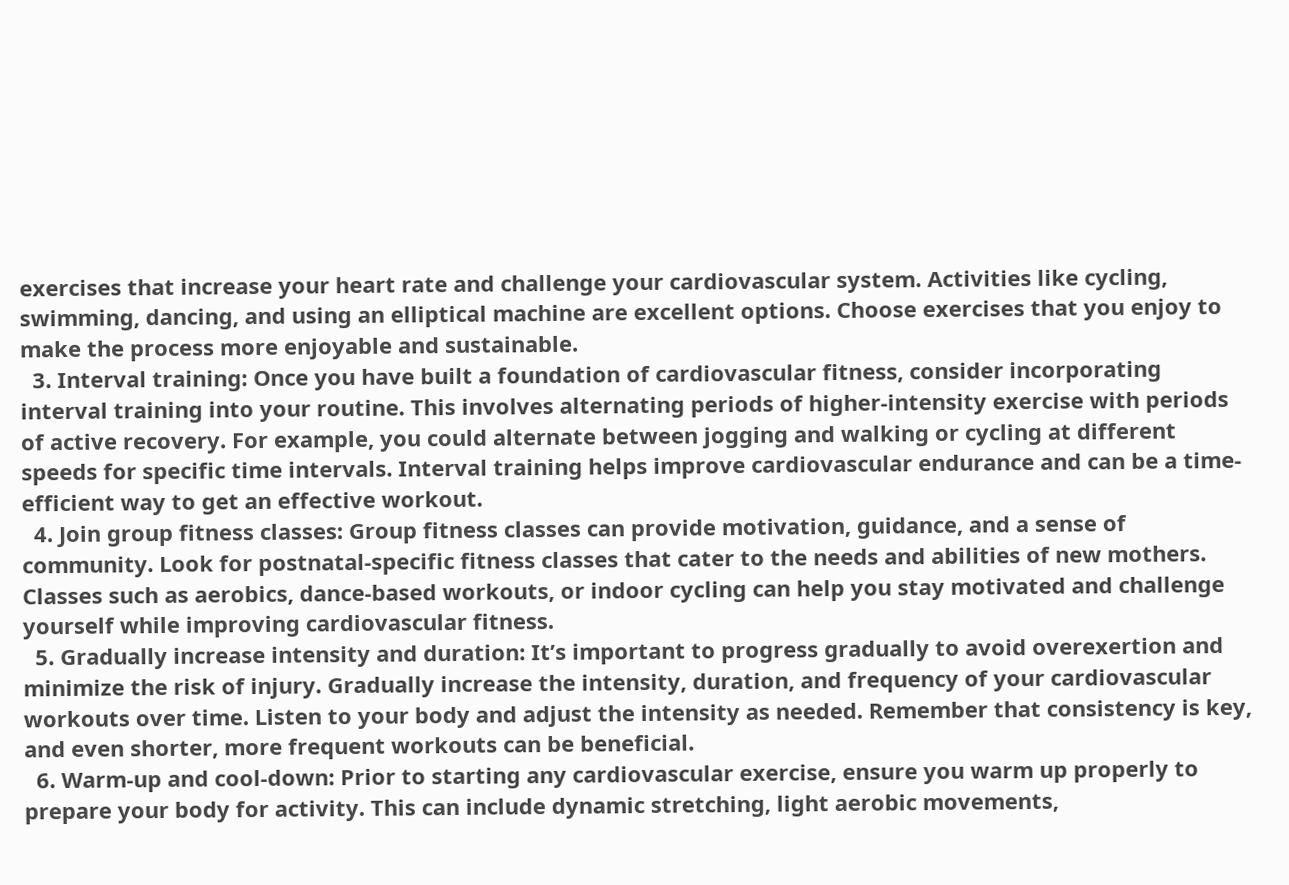exercises that increase your heart rate and challenge your cardiovascular system. Activities like cycling, swimming, dancing, and using an elliptical machine are excellent options. Choose exercises that you enjoy to make the process more enjoyable and sustainable.
  3. Interval training: Once you have built a foundation of cardiovascular fitness, consider incorporating interval training into your routine. This involves alternating periods of higher-intensity exercise with periods of active recovery. For example, you could alternate between jogging and walking or cycling at different speeds for specific time intervals. Interval training helps improve cardiovascular endurance and can be a time-efficient way to get an effective workout.
  4. Join group fitness classes: Group fitness classes can provide motivation, guidance, and a sense of community. Look for postnatal-specific fitness classes that cater to the needs and abilities of new mothers. Classes such as aerobics, dance-based workouts, or indoor cycling can help you stay motivated and challenge yourself while improving cardiovascular fitness.
  5. Gradually increase intensity and duration: It’s important to progress gradually to avoid overexertion and minimize the risk of injury. Gradually increase the intensity, duration, and frequency of your cardiovascular workouts over time. Listen to your body and adjust the intensity as needed. Remember that consistency is key, and even shorter, more frequent workouts can be beneficial.
  6. Warm-up and cool-down: Prior to starting any cardiovascular exercise, ensure you warm up properly to prepare your body for activity. This can include dynamic stretching, light aerobic movements,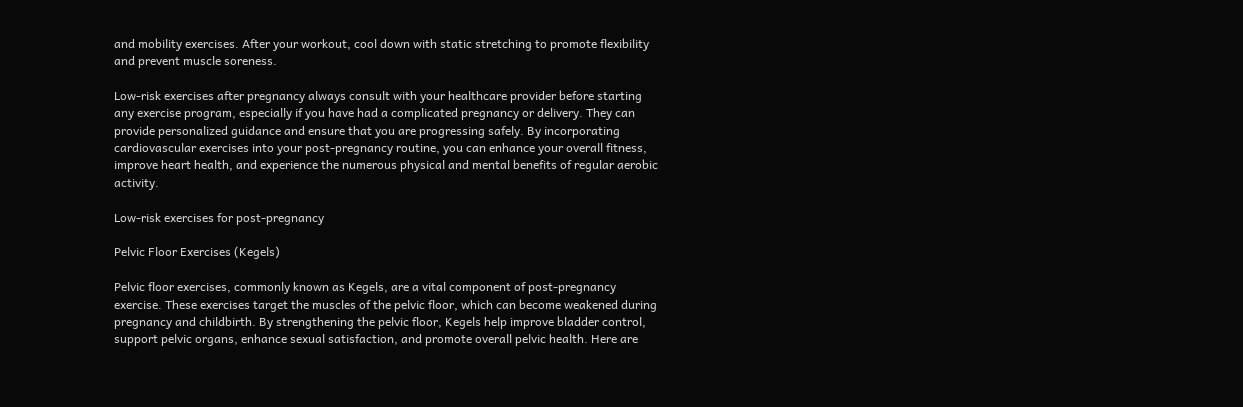and mobility exercises. After your workout, cool down with static stretching to promote flexibility and prevent muscle soreness.

Low-risk exercises after pregnancy always consult with your healthcare provider before starting any exercise program, especially if you have had a complicated pregnancy or delivery. They can provide personalized guidance and ensure that you are progressing safely. By incorporating cardiovascular exercises into your post-pregnancy routine, you can enhance your overall fitness, improve heart health, and experience the numerous physical and mental benefits of regular aerobic activity.

Low-risk exercises for post-pregnancy

Pelvic Floor Exercises (Kegels)

Pelvic floor exercises, commonly known as Kegels, are a vital component of post-pregnancy exercise. These exercises target the muscles of the pelvic floor, which can become weakened during pregnancy and childbirth. By strengthening the pelvic floor, Kegels help improve bladder control, support pelvic organs, enhance sexual satisfaction, and promote overall pelvic health. Here are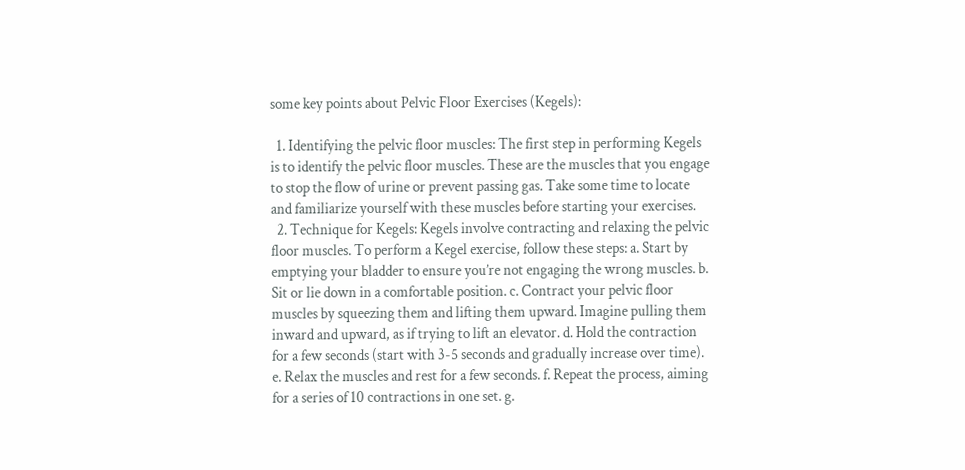some key points about Pelvic Floor Exercises (Kegels):

  1. Identifying the pelvic floor muscles: The first step in performing Kegels is to identify the pelvic floor muscles. These are the muscles that you engage to stop the flow of urine or prevent passing gas. Take some time to locate and familiarize yourself with these muscles before starting your exercises.
  2. Technique for Kegels: Kegels involve contracting and relaxing the pelvic floor muscles. To perform a Kegel exercise, follow these steps: a. Start by emptying your bladder to ensure you’re not engaging the wrong muscles. b. Sit or lie down in a comfortable position. c. Contract your pelvic floor muscles by squeezing them and lifting them upward. Imagine pulling them inward and upward, as if trying to lift an elevator. d. Hold the contraction for a few seconds (start with 3-5 seconds and gradually increase over time). e. Relax the muscles and rest for a few seconds. f. Repeat the process, aiming for a series of 10 contractions in one set. g.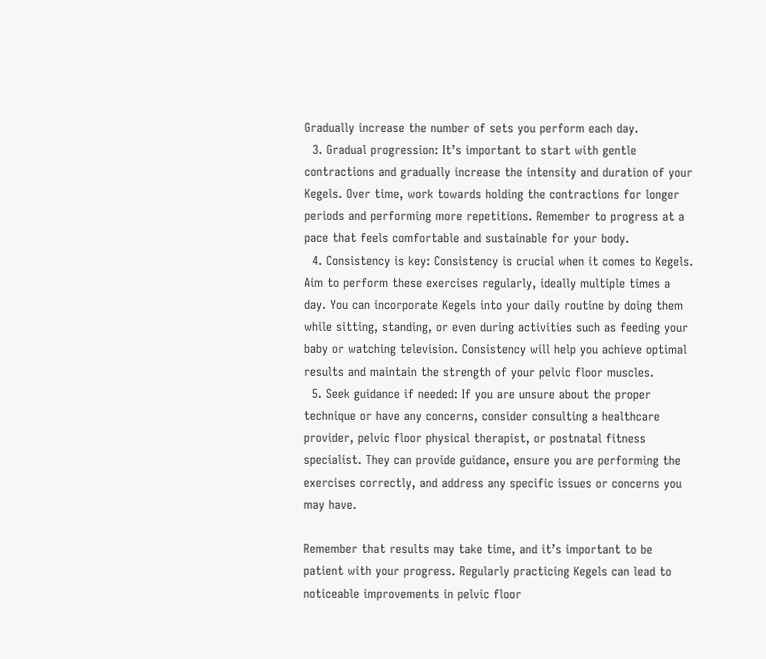Gradually increase the number of sets you perform each day.
  3. Gradual progression: It’s important to start with gentle contractions and gradually increase the intensity and duration of your Kegels. Over time, work towards holding the contractions for longer periods and performing more repetitions. Remember to progress at a pace that feels comfortable and sustainable for your body.
  4. Consistency is key: Consistency is crucial when it comes to Kegels. Aim to perform these exercises regularly, ideally multiple times a day. You can incorporate Kegels into your daily routine by doing them while sitting, standing, or even during activities such as feeding your baby or watching television. Consistency will help you achieve optimal results and maintain the strength of your pelvic floor muscles.
  5. Seek guidance if needed: If you are unsure about the proper technique or have any concerns, consider consulting a healthcare provider, pelvic floor physical therapist, or postnatal fitness specialist. They can provide guidance, ensure you are performing the exercises correctly, and address any specific issues or concerns you may have.

Remember that results may take time, and it’s important to be patient with your progress. Regularly practicing Kegels can lead to noticeable improvements in pelvic floor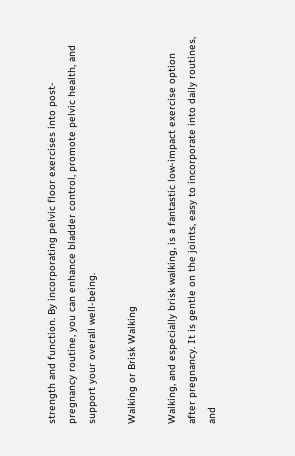strength and function. By incorporating pelvic floor exercises into post-pregnancy routine, you can enhance bladder control, promote pelvic health, and support your overall well-being.

Walking or Brisk Walking

Walking, and especially brisk walking, is a fantastic low-impact exercise option after pregnancy. It is gentle on the joints, easy to incorporate into daily routines, and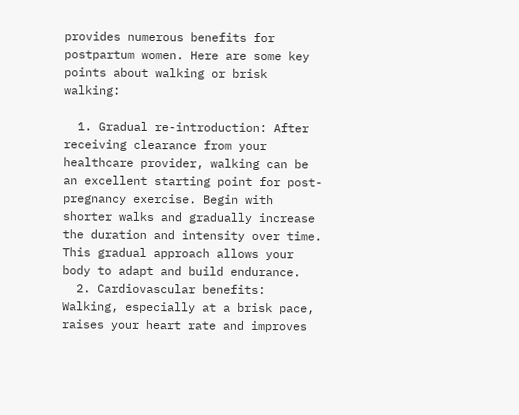provides numerous benefits for postpartum women. Here are some key points about walking or brisk walking:

  1. Gradual re-introduction: After receiving clearance from your healthcare provider, walking can be an excellent starting point for post-pregnancy exercise. Begin with shorter walks and gradually increase the duration and intensity over time. This gradual approach allows your body to adapt and build endurance.
  2. Cardiovascular benefits: Walking, especially at a brisk pace, raises your heart rate and improves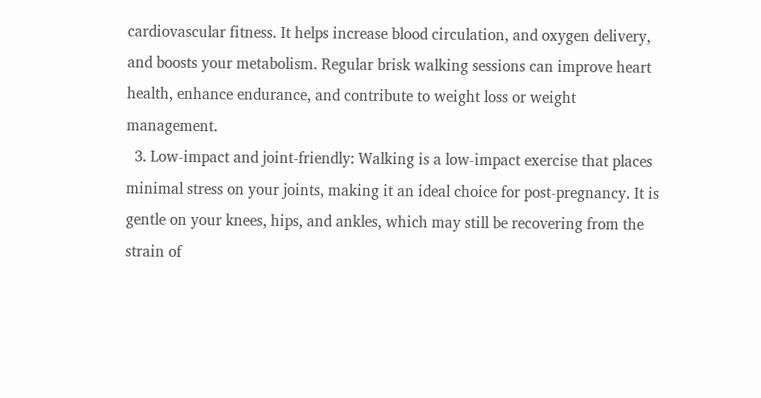cardiovascular fitness. It helps increase blood circulation, and oxygen delivery, and boosts your metabolism. Regular brisk walking sessions can improve heart health, enhance endurance, and contribute to weight loss or weight management.
  3. Low-impact and joint-friendly: Walking is a low-impact exercise that places minimal stress on your joints, making it an ideal choice for post-pregnancy. It is gentle on your knees, hips, and ankles, which may still be recovering from the strain of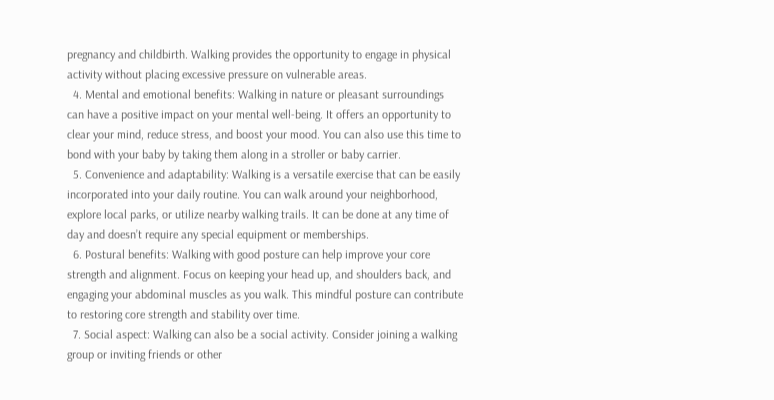pregnancy and childbirth. Walking provides the opportunity to engage in physical activity without placing excessive pressure on vulnerable areas.
  4. Mental and emotional benefits: Walking in nature or pleasant surroundings can have a positive impact on your mental well-being. It offers an opportunity to clear your mind, reduce stress, and boost your mood. You can also use this time to bond with your baby by taking them along in a stroller or baby carrier.
  5. Convenience and adaptability: Walking is a versatile exercise that can be easily incorporated into your daily routine. You can walk around your neighborhood, explore local parks, or utilize nearby walking trails. It can be done at any time of day and doesn’t require any special equipment or memberships.
  6. Postural benefits: Walking with good posture can help improve your core strength and alignment. Focus on keeping your head up, and shoulders back, and engaging your abdominal muscles as you walk. This mindful posture can contribute to restoring core strength and stability over time.
  7. Social aspect: Walking can also be a social activity. Consider joining a walking group or inviting friends or other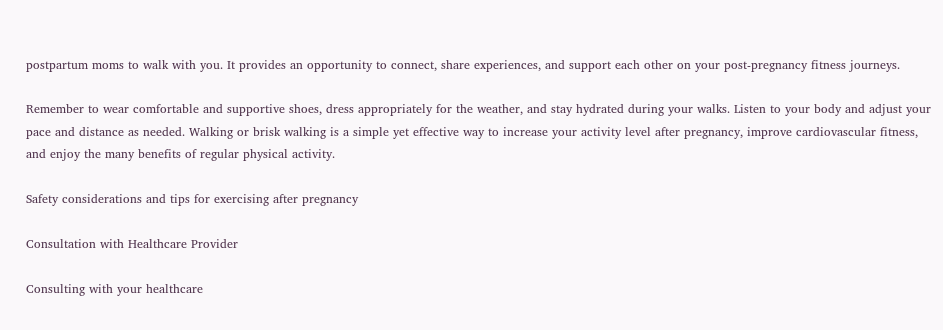postpartum moms to walk with you. It provides an opportunity to connect, share experiences, and support each other on your post-pregnancy fitness journeys.

Remember to wear comfortable and supportive shoes, dress appropriately for the weather, and stay hydrated during your walks. Listen to your body and adjust your pace and distance as needed. Walking or brisk walking is a simple yet effective way to increase your activity level after pregnancy, improve cardiovascular fitness, and enjoy the many benefits of regular physical activity.

Safety considerations and tips for exercising after pregnancy

Consultation with Healthcare Provider

Consulting with your healthcare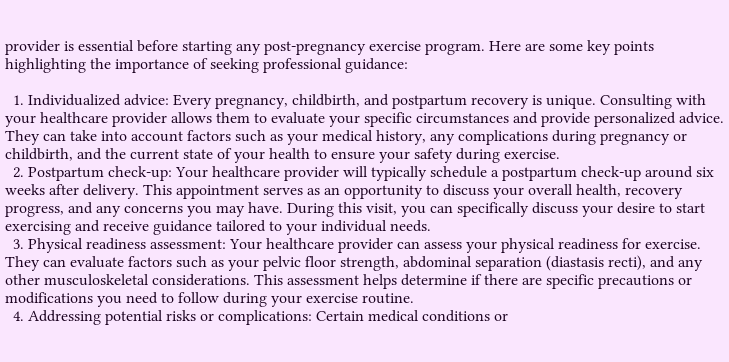provider is essential before starting any post-pregnancy exercise program. Here are some key points highlighting the importance of seeking professional guidance:

  1. Individualized advice: Every pregnancy, childbirth, and postpartum recovery is unique. Consulting with your healthcare provider allows them to evaluate your specific circumstances and provide personalized advice. They can take into account factors such as your medical history, any complications during pregnancy or childbirth, and the current state of your health to ensure your safety during exercise.
  2. Postpartum check-up: Your healthcare provider will typically schedule a postpartum check-up around six weeks after delivery. This appointment serves as an opportunity to discuss your overall health, recovery progress, and any concerns you may have. During this visit, you can specifically discuss your desire to start exercising and receive guidance tailored to your individual needs.
  3. Physical readiness assessment: Your healthcare provider can assess your physical readiness for exercise. They can evaluate factors such as your pelvic floor strength, abdominal separation (diastasis recti), and any other musculoskeletal considerations. This assessment helps determine if there are specific precautions or modifications you need to follow during your exercise routine.
  4. Addressing potential risks or complications: Certain medical conditions or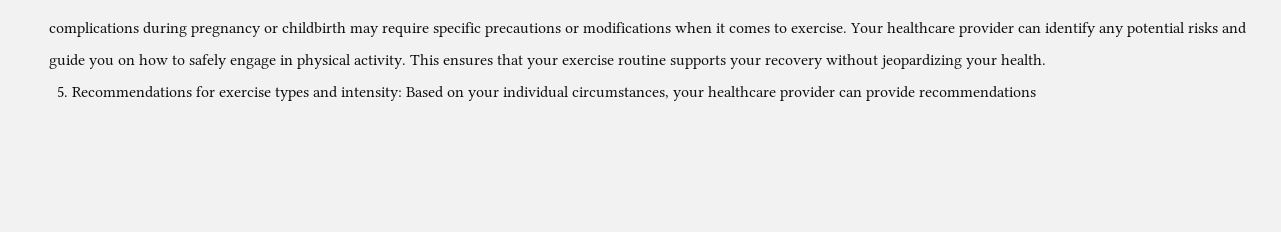complications during pregnancy or childbirth may require specific precautions or modifications when it comes to exercise. Your healthcare provider can identify any potential risks and guide you on how to safely engage in physical activity. This ensures that your exercise routine supports your recovery without jeopardizing your health.
  5. Recommendations for exercise types and intensity: Based on your individual circumstances, your healthcare provider can provide recommendations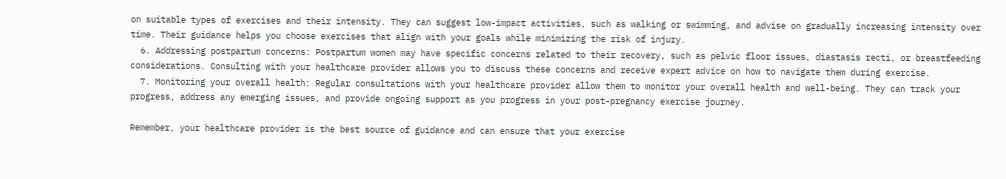on suitable types of exercises and their intensity. They can suggest low-impact activities, such as walking or swimming, and advise on gradually increasing intensity over time. Their guidance helps you choose exercises that align with your goals while minimizing the risk of injury.
  6. Addressing postpartum concerns: Postpartum women may have specific concerns related to their recovery, such as pelvic floor issues, diastasis recti, or breastfeeding considerations. Consulting with your healthcare provider allows you to discuss these concerns and receive expert advice on how to navigate them during exercise.
  7. Monitoring your overall health: Regular consultations with your healthcare provider allow them to monitor your overall health and well-being. They can track your progress, address any emerging issues, and provide ongoing support as you progress in your post-pregnancy exercise journey.

Remember, your healthcare provider is the best source of guidance and can ensure that your exercise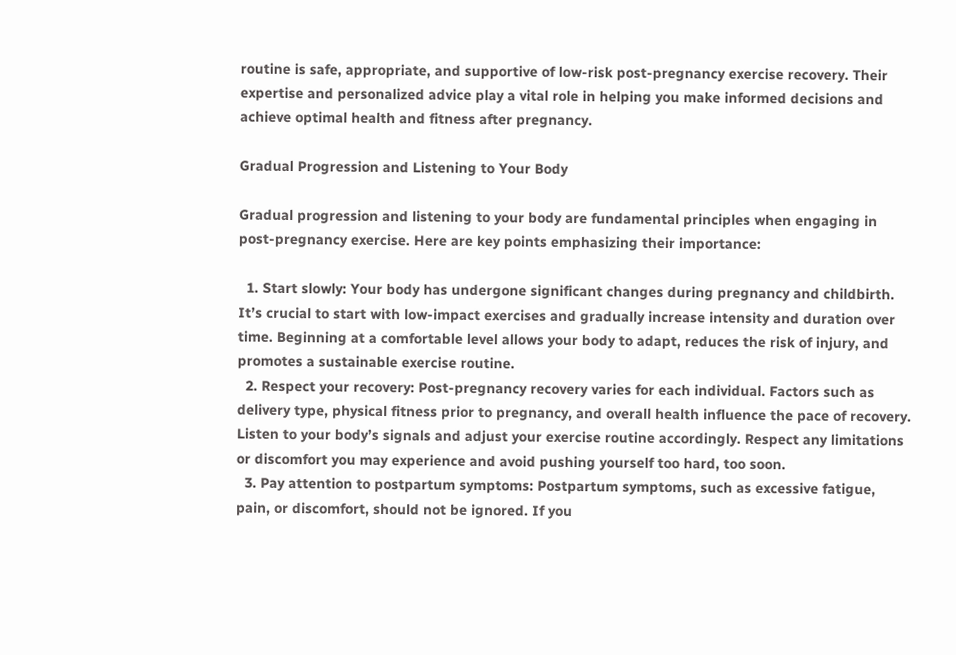routine is safe, appropriate, and supportive of low-risk post-pregnancy exercise recovery. Their expertise and personalized advice play a vital role in helping you make informed decisions and achieve optimal health and fitness after pregnancy.

Gradual Progression and Listening to Your Body

Gradual progression and listening to your body are fundamental principles when engaging in post-pregnancy exercise. Here are key points emphasizing their importance:

  1. Start slowly: Your body has undergone significant changes during pregnancy and childbirth. It’s crucial to start with low-impact exercises and gradually increase intensity and duration over time. Beginning at a comfortable level allows your body to adapt, reduces the risk of injury, and promotes a sustainable exercise routine.
  2. Respect your recovery: Post-pregnancy recovery varies for each individual. Factors such as delivery type, physical fitness prior to pregnancy, and overall health influence the pace of recovery. Listen to your body’s signals and adjust your exercise routine accordingly. Respect any limitations or discomfort you may experience and avoid pushing yourself too hard, too soon.
  3. Pay attention to postpartum symptoms: Postpartum symptoms, such as excessive fatigue, pain, or discomfort, should not be ignored. If you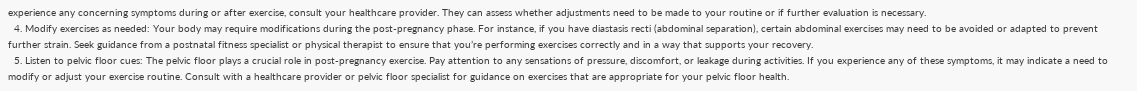experience any concerning symptoms during or after exercise, consult your healthcare provider. They can assess whether adjustments need to be made to your routine or if further evaluation is necessary.
  4. Modify exercises as needed: Your body may require modifications during the post-pregnancy phase. For instance, if you have diastasis recti (abdominal separation), certain abdominal exercises may need to be avoided or adapted to prevent further strain. Seek guidance from a postnatal fitness specialist or physical therapist to ensure that you’re performing exercises correctly and in a way that supports your recovery.
  5. Listen to pelvic floor cues: The pelvic floor plays a crucial role in post-pregnancy exercise. Pay attention to any sensations of pressure, discomfort, or leakage during activities. If you experience any of these symptoms, it may indicate a need to modify or adjust your exercise routine. Consult with a healthcare provider or pelvic floor specialist for guidance on exercises that are appropriate for your pelvic floor health.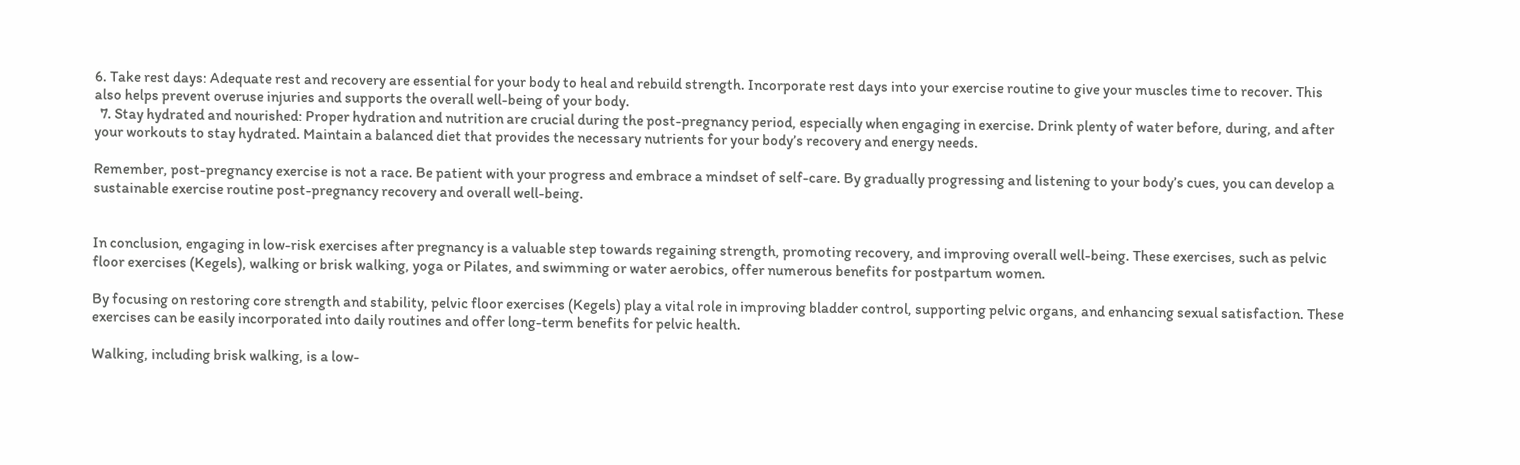6. Take rest days: Adequate rest and recovery are essential for your body to heal and rebuild strength. Incorporate rest days into your exercise routine to give your muscles time to recover. This also helps prevent overuse injuries and supports the overall well-being of your body.
  7. Stay hydrated and nourished: Proper hydration and nutrition are crucial during the post-pregnancy period, especially when engaging in exercise. Drink plenty of water before, during, and after your workouts to stay hydrated. Maintain a balanced diet that provides the necessary nutrients for your body’s recovery and energy needs.

Remember, post-pregnancy exercise is not a race. Be patient with your progress and embrace a mindset of self-care. By gradually progressing and listening to your body’s cues, you can develop a sustainable exercise routine post-pregnancy recovery and overall well-being.


In conclusion, engaging in low-risk exercises after pregnancy is a valuable step towards regaining strength, promoting recovery, and improving overall well-being. These exercises, such as pelvic floor exercises (Kegels), walking or brisk walking, yoga or Pilates, and swimming or water aerobics, offer numerous benefits for postpartum women.

By focusing on restoring core strength and stability, pelvic floor exercises (Kegels) play a vital role in improving bladder control, supporting pelvic organs, and enhancing sexual satisfaction. These exercises can be easily incorporated into daily routines and offer long-term benefits for pelvic health.

Walking, including brisk walking, is a low-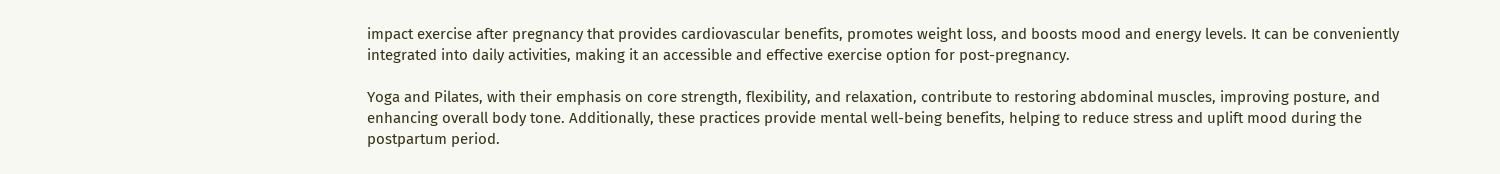impact exercise after pregnancy that provides cardiovascular benefits, promotes weight loss, and boosts mood and energy levels. It can be conveniently integrated into daily activities, making it an accessible and effective exercise option for post-pregnancy.

Yoga and Pilates, with their emphasis on core strength, flexibility, and relaxation, contribute to restoring abdominal muscles, improving posture, and enhancing overall body tone. Additionally, these practices provide mental well-being benefits, helping to reduce stress and uplift mood during the postpartum period.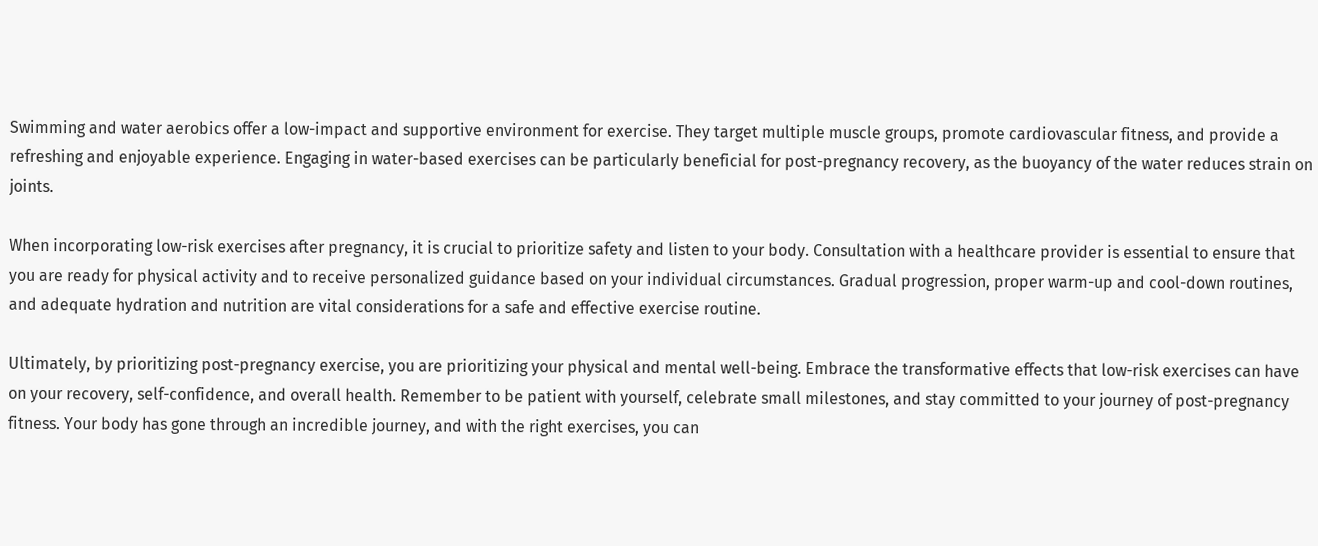Swimming and water aerobics offer a low-impact and supportive environment for exercise. They target multiple muscle groups, promote cardiovascular fitness, and provide a refreshing and enjoyable experience. Engaging in water-based exercises can be particularly beneficial for post-pregnancy recovery, as the buoyancy of the water reduces strain on joints.

When incorporating low-risk exercises after pregnancy, it is crucial to prioritize safety and listen to your body. Consultation with a healthcare provider is essential to ensure that you are ready for physical activity and to receive personalized guidance based on your individual circumstances. Gradual progression, proper warm-up and cool-down routines, and adequate hydration and nutrition are vital considerations for a safe and effective exercise routine.

Ultimately, by prioritizing post-pregnancy exercise, you are prioritizing your physical and mental well-being. Embrace the transformative effects that low-risk exercises can have on your recovery, self-confidence, and overall health. Remember to be patient with yourself, celebrate small milestones, and stay committed to your journey of post-pregnancy fitness. Your body has gone through an incredible journey, and with the right exercises, you can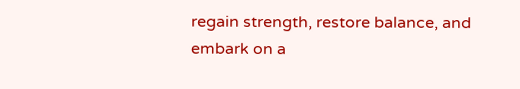regain strength, restore balance, and embark on a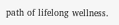path of lifelong wellness.